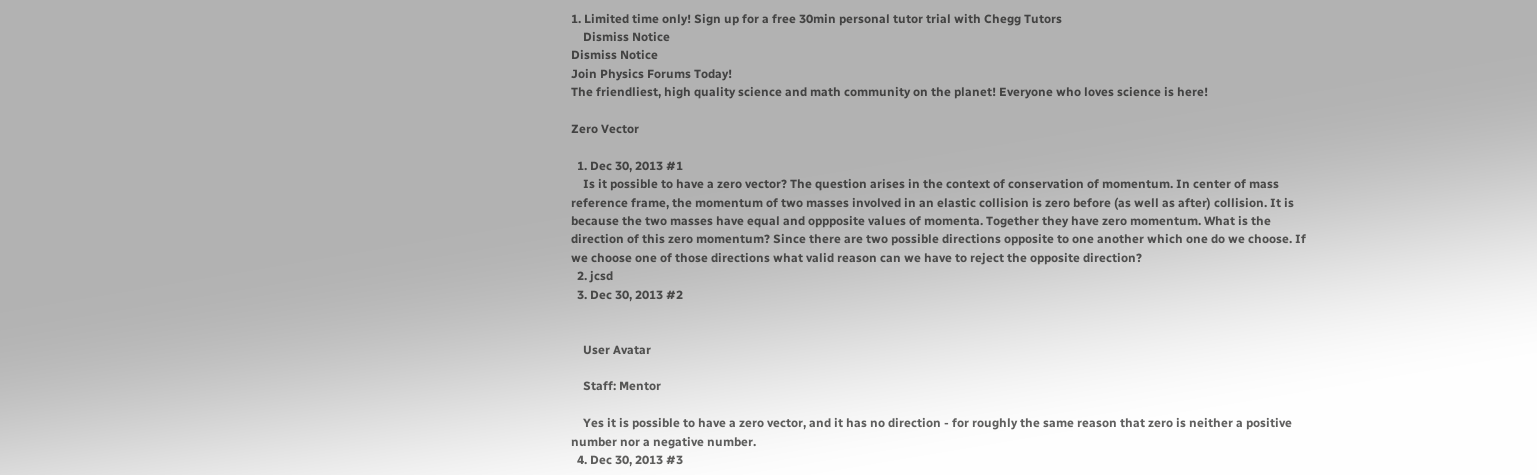1. Limited time only! Sign up for a free 30min personal tutor trial with Chegg Tutors
    Dismiss Notice
Dismiss Notice
Join Physics Forums Today!
The friendliest, high quality science and math community on the planet! Everyone who loves science is here!

Zero Vector

  1. Dec 30, 2013 #1
    Is it possible to have a zero vector? The question arises in the context of conservation of momentum. In center of mass reference frame, the momentum of two masses involved in an elastic collision is zero before (as well as after) collision. It is because the two masses have equal and oppposite values of momenta. Together they have zero momentum. What is the direction of this zero momentum? Since there are two possible directions opposite to one another which one do we choose. If we choose one of those directions what valid reason can we have to reject the opposite direction?
  2. jcsd
  3. Dec 30, 2013 #2


    User Avatar

    Staff: Mentor

    Yes it is possible to have a zero vector, and it has no direction - for roughly the same reason that zero is neither a positive number nor a negative number.
  4. Dec 30, 2013 #3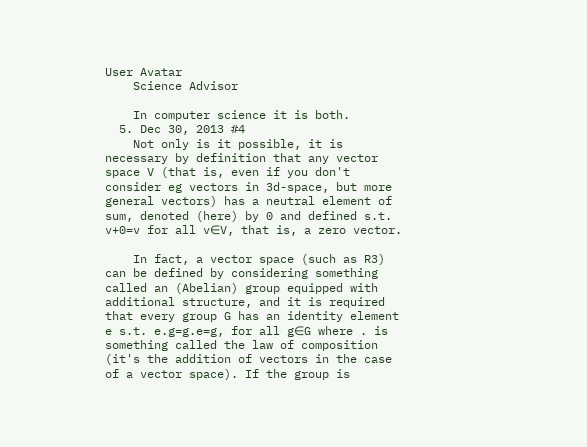User Avatar
    Science Advisor

    In computer science it is both.
  5. Dec 30, 2013 #4
    Not only is it possible, it is necessary by definition that any vector space V (that is, even if you don't consider eg vectors in 3d-space, but more general vectors) has a neutral element of sum, denoted (here) by 0 and defined s.t. v+0=v for all v∈V, that is, a zero vector.

    In fact, a vector space (such as R3) can be defined by considering something called an (Abelian) group equipped with additional structure, and it is required that every group G has an identity element e s.t. e.g=g.e=g, for all g∈G where . is something called the law of composition (it's the addition of vectors in the case of a vector space). If the group is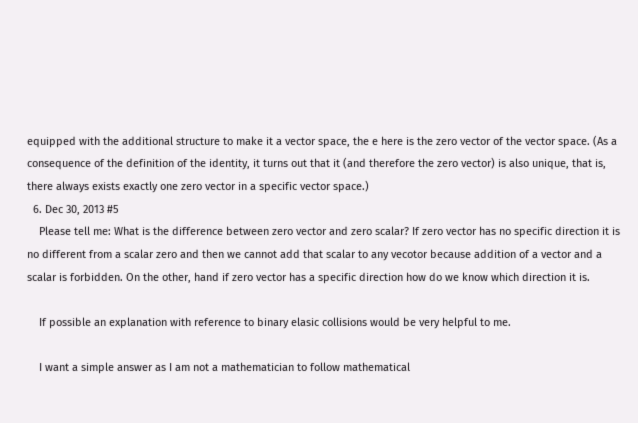equipped with the additional structure to make it a vector space, the e here is the zero vector of the vector space. (As a consequence of the definition of the identity, it turns out that it (and therefore the zero vector) is also unique, that is, there always exists exactly one zero vector in a specific vector space.)
  6. Dec 30, 2013 #5
    Please tell me: What is the difference between zero vector and zero scalar? If zero vector has no specific direction it is no different from a scalar zero and then we cannot add that scalar to any vecotor because addition of a vector and a scalar is forbidden. On the other, hand if zero vector has a specific direction how do we know which direction it is.

    If possible an explanation with reference to binary elasic collisions would be very helpful to me.

    I want a simple answer as I am not a mathematician to follow mathematical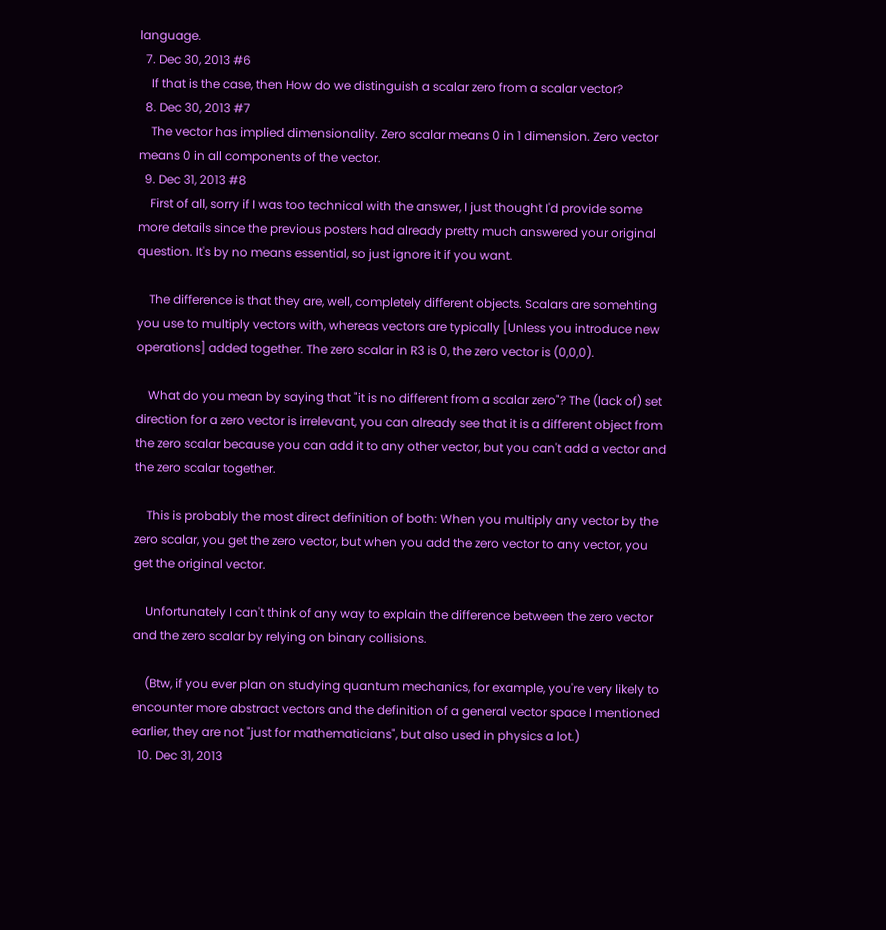language.
  7. Dec 30, 2013 #6
    If that is the case, then How do we distinguish a scalar zero from a scalar vector?
  8. Dec 30, 2013 #7
    The vector has implied dimensionality. Zero scalar means 0 in 1 dimension. Zero vector means 0 in all components of the vector.
  9. Dec 31, 2013 #8
    First of all, sorry if I was too technical with the answer, I just thought I'd provide some more details since the previous posters had already pretty much answered your original question. It's by no means essential, so just ignore it if you want.

    The difference is that they are, well, completely different objects. Scalars are somehting you use to multiply vectors with, whereas vectors are typically [Unless you introduce new operations] added together. The zero scalar in R3 is 0, the zero vector is (0,0,0).

    What do you mean by saying that "it is no different from a scalar zero"? The (lack of) set direction for a zero vector is irrelevant, you can already see that it is a different object from the zero scalar because you can add it to any other vector, but you can't add a vector and the zero scalar together.

    This is probably the most direct definition of both: When you multiply any vector by the zero scalar, you get the zero vector, but when you add the zero vector to any vector, you get the original vector.

    Unfortunately I can't think of any way to explain the difference between the zero vector and the zero scalar by relying on binary collisions.

    (Btw, if you ever plan on studying quantum mechanics, for example, you're very likely to encounter more abstract vectors and the definition of a general vector space I mentioned earlier, they are not "just for mathematicians", but also used in physics a lot.)
  10. Dec 31, 2013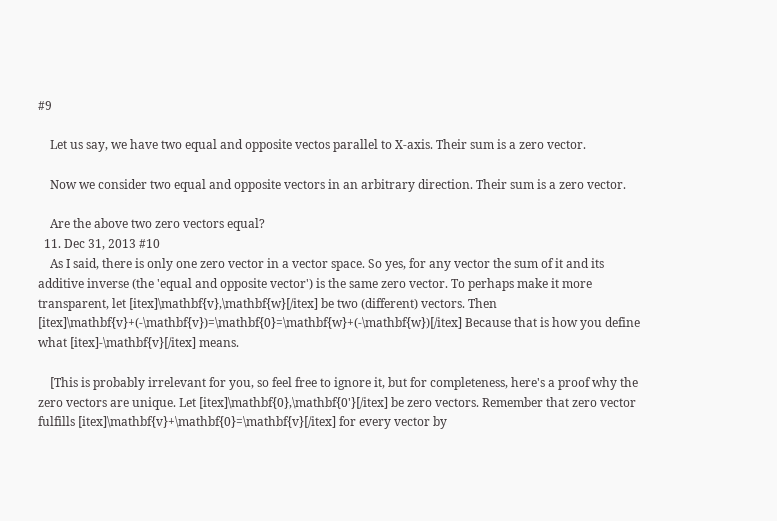#9

    Let us say, we have two equal and opposite vectos parallel to X-axis. Their sum is a zero vector.

    Now we consider two equal and opposite vectors in an arbitrary direction. Their sum is a zero vector.

    Are the above two zero vectors equal?
  11. Dec 31, 2013 #10
    As I said, there is only one zero vector in a vector space. So yes, for any vector the sum of it and its additive inverse (the 'equal and opposite vector') is the same zero vector. To perhaps make it more transparent, let [itex]\mathbf{v},\mathbf{w}[/itex] be two (different) vectors. Then [itex]\mathbf{v}+(-\mathbf{v})=\mathbf{0}=\mathbf{w}+(-\mathbf{w})[/itex] Because that is how you define what [itex]-\mathbf{v}[/itex] means.

    [This is probably irrelevant for you, so feel free to ignore it, but for completeness, here's a proof why the zero vectors are unique. Let [itex]\mathbf{0},\mathbf{0'}[/itex] be zero vectors. Remember that zero vector fulfills [itex]\mathbf{v}+\mathbf{0}=\mathbf{v}[/itex] for every vector by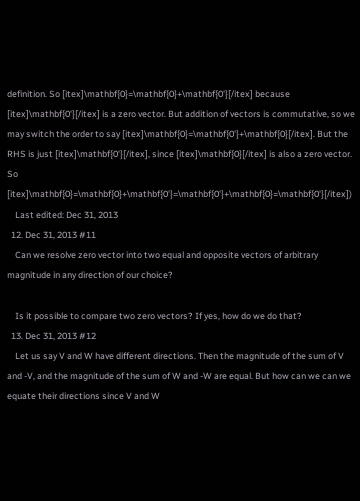definition. So [itex]\mathbf{0}=\mathbf{0}+\mathbf{0'}[/itex] because [itex]\mathbf{0'}[/itex] is a zero vector. But addition of vectors is commutative, so we may switch the order to say [itex]\mathbf{0}=\mathbf{0'}+\mathbf{0}[/itex]. But the RHS is just [itex]\mathbf{0'}[/itex], since [itex]\mathbf{0}[/itex] is also a zero vector. So [itex]\mathbf{0}=\mathbf{0}+\mathbf{0'}=\mathbf{0'}+\mathbf{0}=\mathbf{0'}[/itex])
    Last edited: Dec 31, 2013
  12. Dec 31, 2013 #11
    Can we resolve zero vector into two equal and opposite vectors of arbitrary magnitude in any direction of our choice?

    Is it possible to compare two zero vectors? If yes, how do we do that?
  13. Dec 31, 2013 #12
    Let us say V and W have different directions. Then the magnitude of the sum of V and -V, and the magnitude of the sum of W and -W are equal. But how can we can we equate their directions since V and W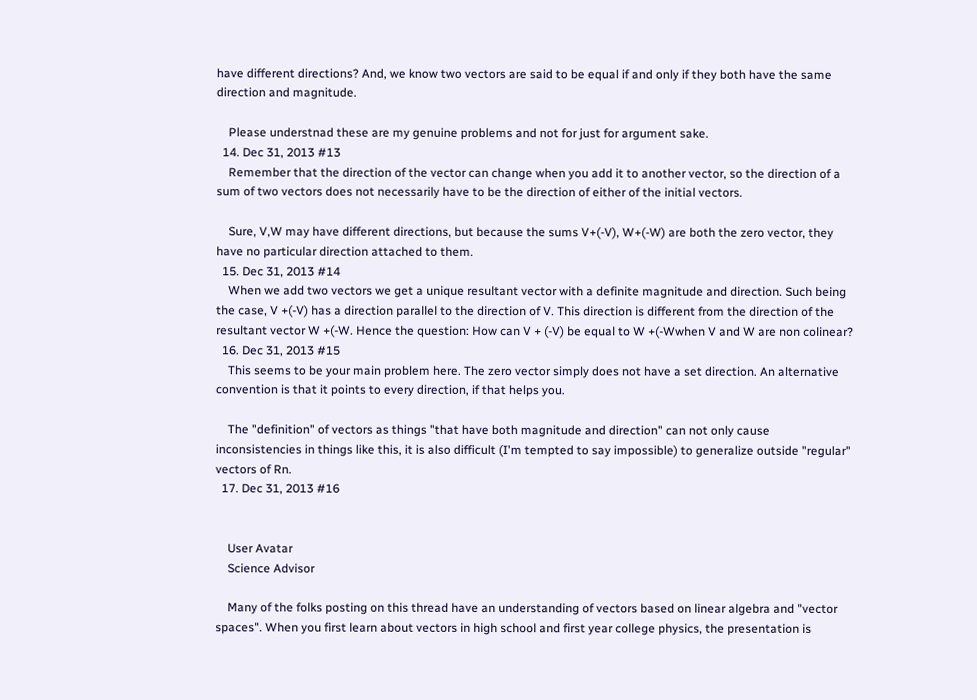have different directions? And, we know two vectors are said to be equal if and only if they both have the same direction and magnitude.

    Please understnad these are my genuine problems and not for just for argument sake.
  14. Dec 31, 2013 #13
    Remember that the direction of the vector can change when you add it to another vector, so the direction of a sum of two vectors does not necessarily have to be the direction of either of the initial vectors.

    Sure, V,W may have different directions, but because the sums V+(-V), W+(-W) are both the zero vector, they have no particular direction attached to them.
  15. Dec 31, 2013 #14
    When we add two vectors we get a unique resultant vector with a definite magnitude and direction. Such being the case, V +(-V) has a direction parallel to the direction of V. This direction is different from the direction of the resultant vector W +(-W. Hence the question: How can V + (-V) be equal to W +(-Wwhen V and W are non colinear?
  16. Dec 31, 2013 #15
    This seems to be your main problem here. The zero vector simply does not have a set direction. An alternative convention is that it points to every direction, if that helps you.

    The "definition" of vectors as things "that have both magnitude and direction" can not only cause inconsistencies in things like this, it is also difficult (I'm tempted to say impossible) to generalize outside "regular" vectors of Rn.
  17. Dec 31, 2013 #16


    User Avatar
    Science Advisor

    Many of the folks posting on this thread have an understanding of vectors based on linear algebra and "vector spaces". When you first learn about vectors in high school and first year college physics, the presentation is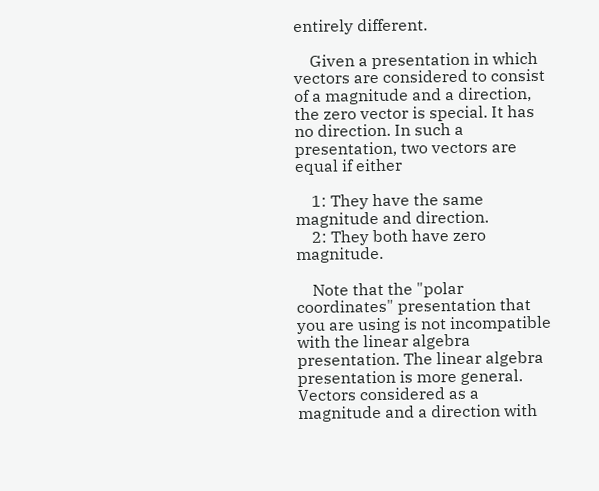entirely different.

    Given a presentation in which vectors are considered to consist of a magnitude and a direction, the zero vector is special. It has no direction. In such a presentation, two vectors are equal if either

    1: They have the same magnitude and direction.
    2: They both have zero magnitude.

    Note that the "polar coordinates" presentation that you are using is not incompatible with the linear algebra presentation. The linear algebra presentation is more general. Vectors considered as a magnitude and a direction with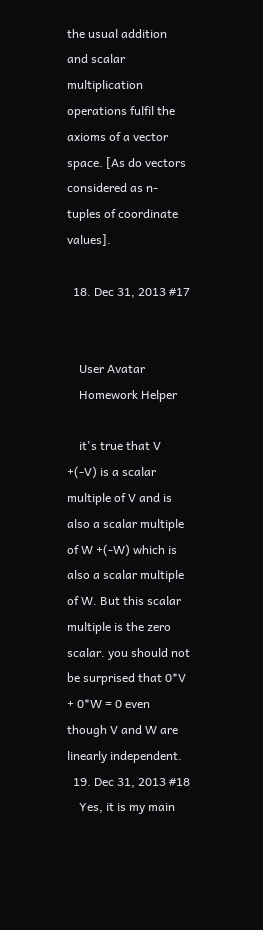the usual addition and scalar multiplication operations fulfil the axioms of a vector space. [As do vectors considered as n-tuples of coordinate values].

  18. Dec 31, 2013 #17


    User Avatar
    Homework Helper

    it's true that V +(-V) is a scalar multiple of V and is also a scalar multiple of W +(-W) which is also a scalar multiple of W. But this scalar multiple is the zero scalar. you should not be surprised that 0*V + 0*W = 0 even though V and W are linearly independent.
  19. Dec 31, 2013 #18
    Yes, it is my main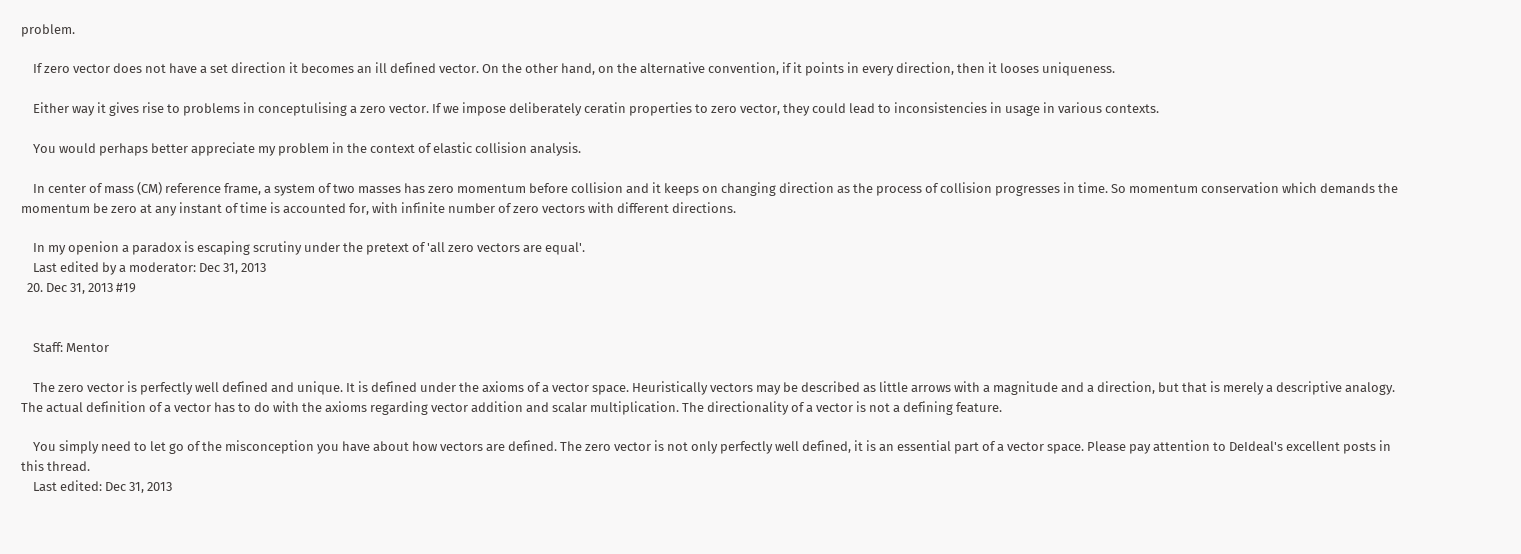problem.

    If zero vector does not have a set direction it becomes an ill defined vector. On the other hand, on the alternative convention, if it points in every direction, then it looses uniqueness.

    Either way it gives rise to problems in conceptulising a zero vector. If we impose deliberately ceratin properties to zero vector, they could lead to inconsistencies in usage in various contexts.

    You would perhaps better appreciate my problem in the context of elastic collision analysis.

    In center of mass (CM) reference frame, a system of two masses has zero momentum before collision and it keeps on changing direction as the process of collision progresses in time. So momentum conservation which demands the momentum be zero at any instant of time is accounted for, with infinite number of zero vectors with different directions.

    In my openion a paradox is escaping scrutiny under the pretext of 'all zero vectors are equal'.
    Last edited by a moderator: Dec 31, 2013
  20. Dec 31, 2013 #19


    Staff: Mentor

    The zero vector is perfectly well defined and unique. It is defined under the axioms of a vector space. Heuristically vectors may be described as little arrows with a magnitude and a direction, but that is merely a descriptive analogy. The actual definition of a vector has to do with the axioms regarding vector addition and scalar multiplication. The directionality of a vector is not a defining feature.

    You simply need to let go of the misconception you have about how vectors are defined. The zero vector is not only perfectly well defined, it is an essential part of a vector space. Please pay attention to DeIdeal's excellent posts in this thread.
    Last edited: Dec 31, 2013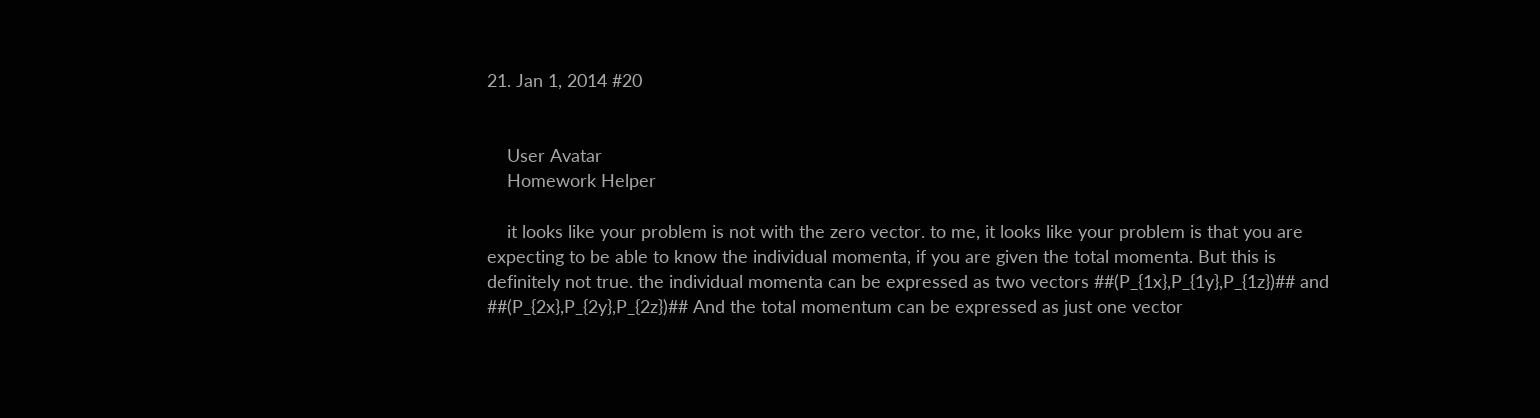21. Jan 1, 2014 #20


    User Avatar
    Homework Helper

    it looks like your problem is not with the zero vector. to me, it looks like your problem is that you are expecting to be able to know the individual momenta, if you are given the total momenta. But this is definitely not true. the individual momenta can be expressed as two vectors ##(P_{1x},P_{1y},P_{1z})## and ##(P_{2x},P_{2y},P_{2z})## And the total momentum can be expressed as just one vector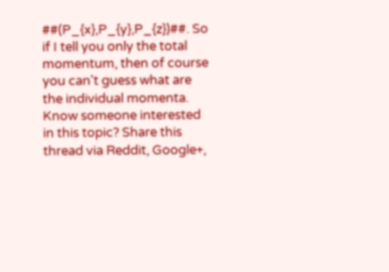##(P_{x},P_{y},P_{z})##. So if I tell you only the total momentum, then of course you can't guess what are the individual momenta.
Know someone interested in this topic? Share this thread via Reddit, Google+,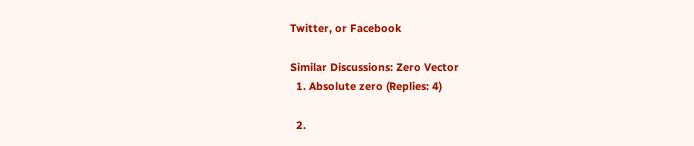Twitter, or Facebook

Similar Discussions: Zero Vector
  1. Absolute zero (Replies: 4)

  2.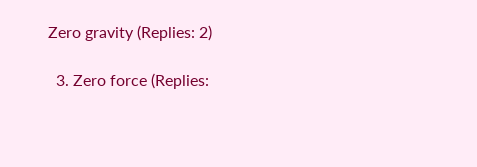Zero gravity (Replies: 2)

  3. Zero force (Replies: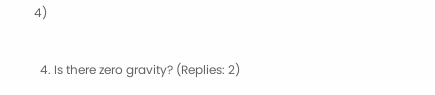4)

  4. Is there zero gravity? (Replies: 2)